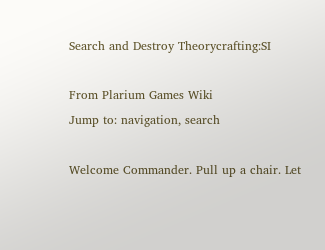Search and Destroy Theorycrafting:SI

From Plarium Games Wiki
Jump to: navigation, search

Welcome Commander. Pull up a chair. Let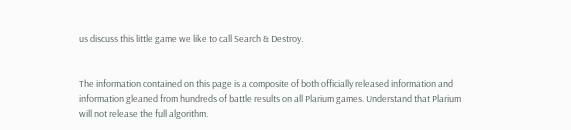us discuss this little game we like to call Search & Destroy.


The information contained on this page is a composite of both officially released information and information gleaned from hundreds of battle results on all Plarium games. Understand that Plarium will not release the full algorithm.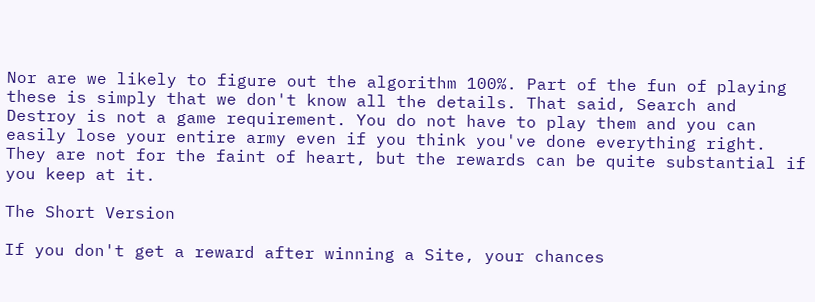Nor are we likely to figure out the algorithm 100%. Part of the fun of playing these is simply that we don't know all the details. That said, Search and Destroy is not a game requirement. You do not have to play them and you can easily lose your entire army even if you think you've done everything right. They are not for the faint of heart, but the rewards can be quite substantial if you keep at it.

The Short Version

If you don't get a reward after winning a Site, your chances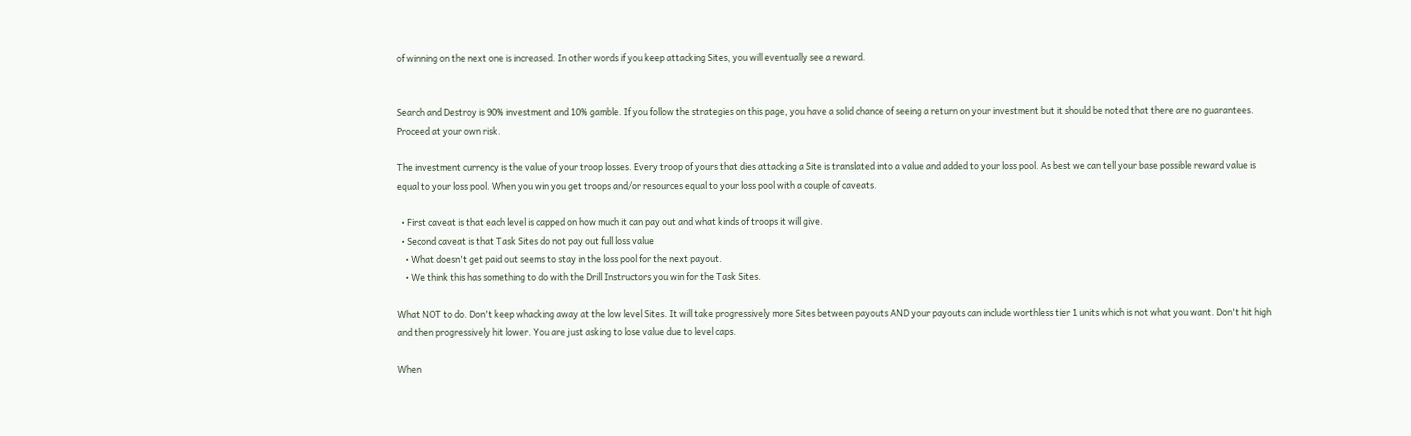of winning on the next one is increased. In other words if you keep attacking Sites, you will eventually see a reward.


Search and Destroy is 90% investment and 10% gamble. If you follow the strategies on this page, you have a solid chance of seeing a return on your investment but it should be noted that there are no guarantees. Proceed at your own risk.

The investment currency is the value of your troop losses. Every troop of yours that dies attacking a Site is translated into a value and added to your loss pool. As best we can tell your base possible reward value is equal to your loss pool. When you win you get troops and/or resources equal to your loss pool with a couple of caveats.

  • First caveat is that each level is capped on how much it can pay out and what kinds of troops it will give.
  • Second caveat is that Task Sites do not pay out full loss value
    • What doesn't get paid out seems to stay in the loss pool for the next payout.
    • We think this has something to do with the Drill Instructors you win for the Task Sites.

What NOT to do. Don't keep whacking away at the low level Sites. It will take progressively more Sites between payouts AND your payouts can include worthless tier 1 units which is not what you want. Don't hit high and then progressively hit lower. You are just asking to lose value due to level caps.

When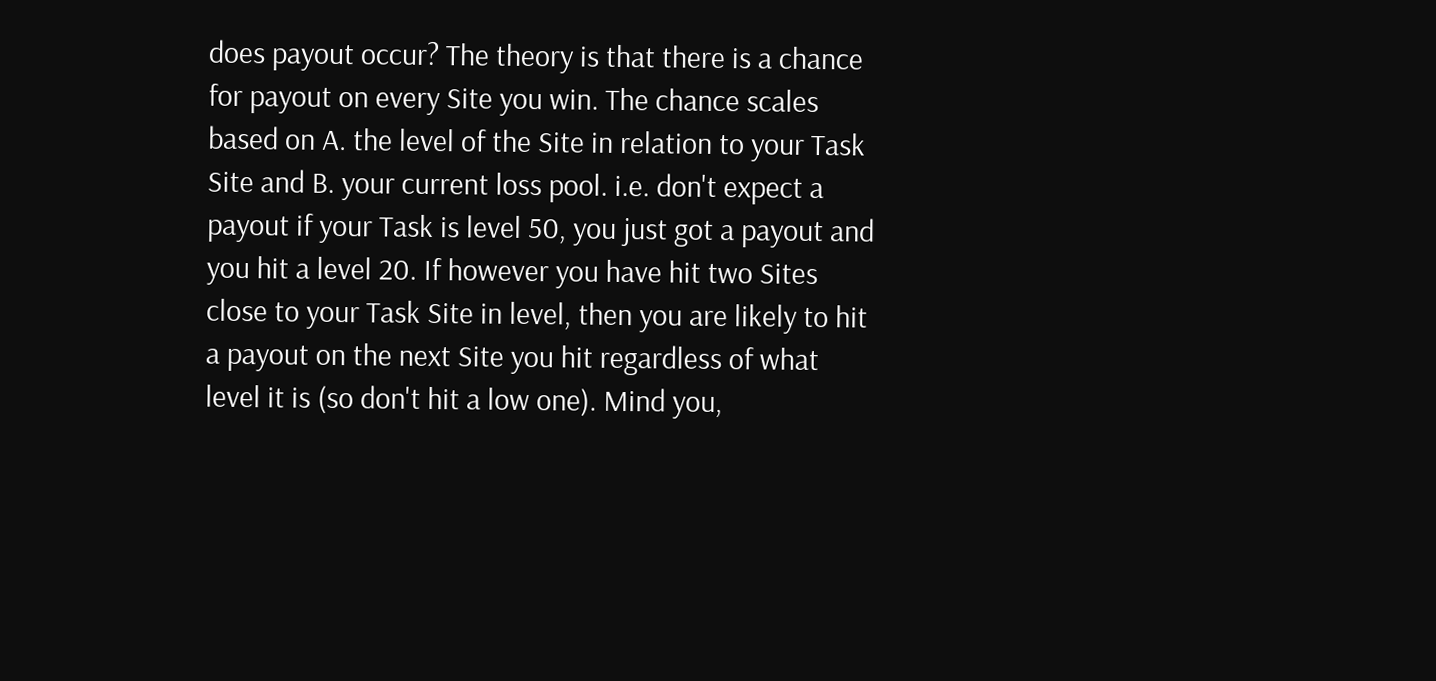does payout occur? The theory is that there is a chance for payout on every Site you win. The chance scales based on A. the level of the Site in relation to your Task Site and B. your current loss pool. i.e. don't expect a payout if your Task is level 50, you just got a payout and you hit a level 20. If however you have hit two Sites close to your Task Site in level, then you are likely to hit a payout on the next Site you hit regardless of what level it is (so don't hit a low one). Mind you,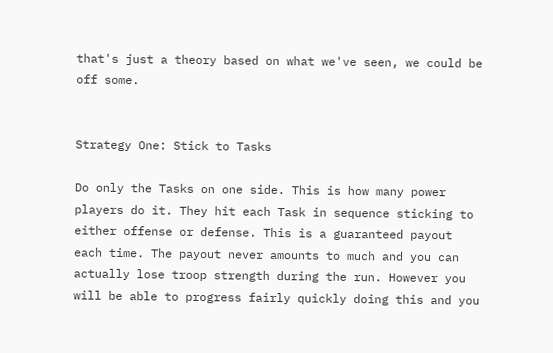that's just a theory based on what we've seen, we could be off some.


Strategy One: Stick to Tasks

Do only the Tasks on one side. This is how many power players do it. They hit each Task in sequence sticking to either offense or defense. This is a guaranteed payout each time. The payout never amounts to much and you can actually lose troop strength during the run. However you will be able to progress fairly quickly doing this and you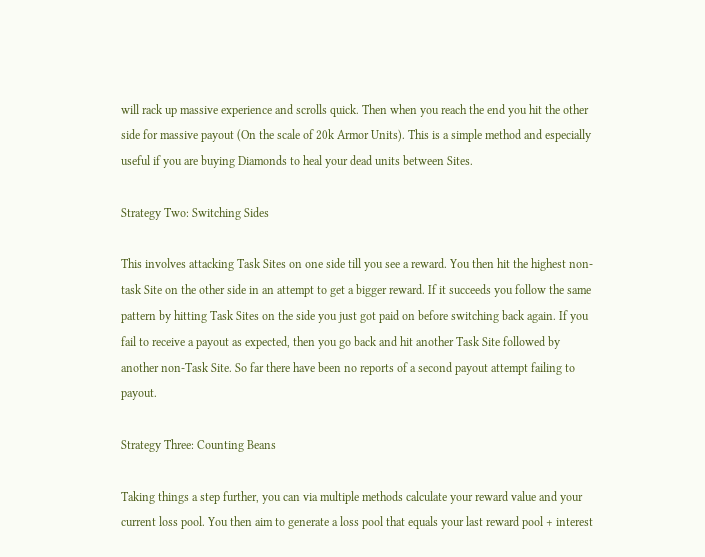will rack up massive experience and scrolls quick. Then when you reach the end you hit the other side for massive payout (On the scale of 20k Armor Units). This is a simple method and especially useful if you are buying Diamonds to heal your dead units between Sites.

Strategy Two: Switching Sides

This involves attacking Task Sites on one side till you see a reward. You then hit the highest non-task Site on the other side in an attempt to get a bigger reward. If it succeeds you follow the same pattern by hitting Task Sites on the side you just got paid on before switching back again. If you fail to receive a payout as expected, then you go back and hit another Task Site followed by another non-Task Site. So far there have been no reports of a second payout attempt failing to payout.

Strategy Three: Counting Beans

Taking things a step further, you can via multiple methods calculate your reward value and your current loss pool. You then aim to generate a loss pool that equals your last reward pool + interest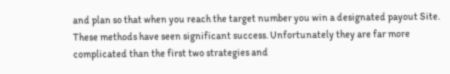and plan so that when you reach the target number you win a designated payout Site. These methods have seen significant success. Unfortunately they are far more complicated than the first two strategies and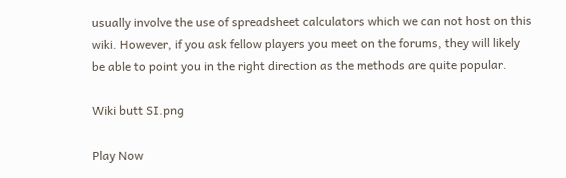usually involve the use of spreadsheet calculators which we can not host on this wiki. However, if you ask fellow players you meet on the forums, they will likely be able to point you in the right direction as the methods are quite popular.

Wiki butt SI.png

Play Now